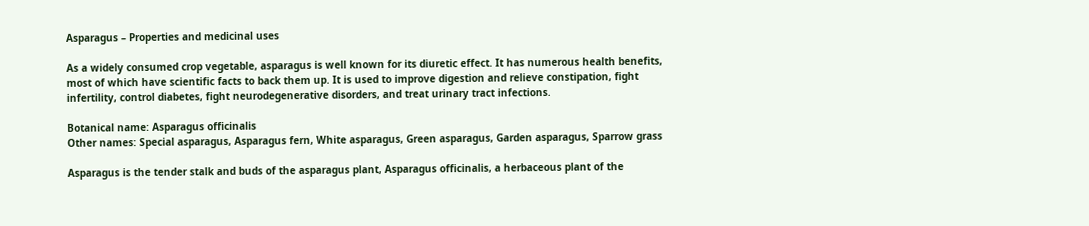Asparagus – Properties and medicinal uses

As a widely consumed crop vegetable, asparagus is well known for its diuretic effect. It has numerous health benefits, most of which have scientific facts to back them up. It is used to improve digestion and relieve constipation, fight infertility, control diabetes, fight neurodegenerative disorders, and treat urinary tract infections.

Botanical name: Asparagus officinalis
Other names: Special asparagus, Asparagus fern, White asparagus, Green asparagus, Garden asparagus, Sparrow grass

Asparagus is the tender stalk and buds of the asparagus plant, Asparagus officinalis, a herbaceous plant of the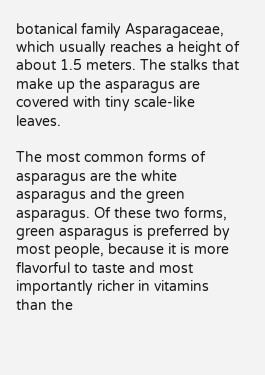botanical family Asparagaceae, which usually reaches a height of about 1.5 meters. The stalks that make up the asparagus are covered with tiny scale-like leaves.

The most common forms of asparagus are the white asparagus and the green asparagus. Of these two forms, green asparagus is preferred by most people, because it is more flavorful to taste and most importantly richer in vitamins than the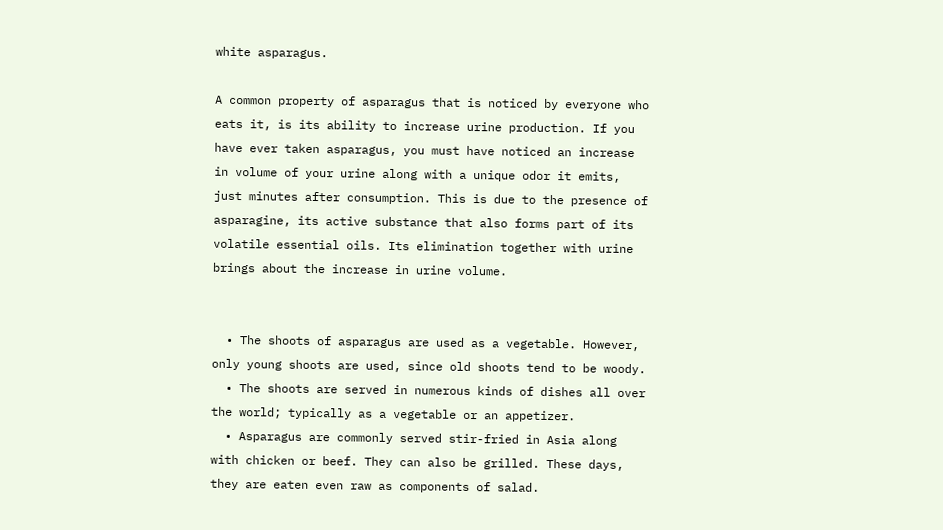white asparagus.

A common property of asparagus that is noticed by everyone who eats it, is its ability to increase urine production. If you have ever taken asparagus, you must have noticed an increase in volume of your urine along with a unique odor it emits, just minutes after consumption. This is due to the presence of asparagine, its active substance that also forms part of its volatile essential oils. Its elimination together with urine brings about the increase in urine volume.


  • The shoots of asparagus are used as a vegetable. However, only young shoots are used, since old shoots tend to be woody.
  • The shoots are served in numerous kinds of dishes all over the world; typically as a vegetable or an appetizer.
  • Asparagus are commonly served stir-fried in Asia along with chicken or beef. They can also be grilled. These days, they are eaten even raw as components of salad.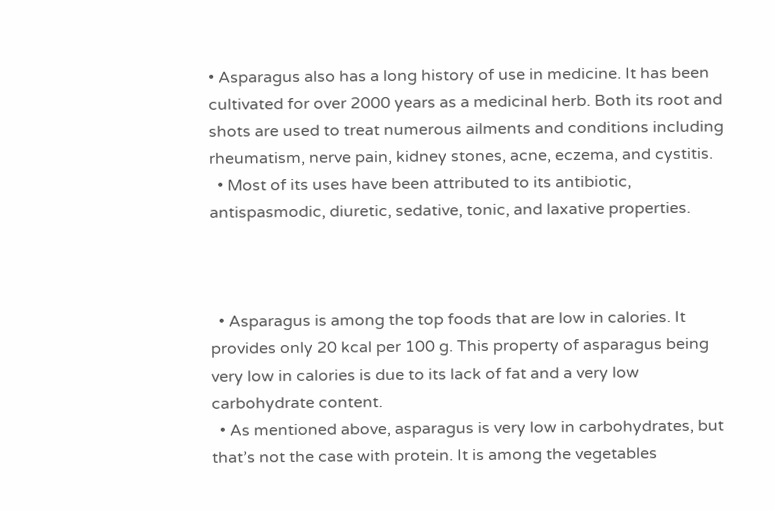• Asparagus also has a long history of use in medicine. It has been cultivated for over 2000 years as a medicinal herb. Both its root and shots are used to treat numerous ailments and conditions including rheumatism, nerve pain, kidney stones, acne, eczema, and cystitis.
  • Most of its uses have been attributed to its antibiotic, antispasmodic, diuretic, sedative, tonic, and laxative properties.



  • Asparagus is among the top foods that are low in calories. It provides only 20 kcal per 100 g. This property of asparagus being very low in calories is due to its lack of fat and a very low carbohydrate content.
  • As mentioned above, asparagus is very low in carbohydrates, but that’s not the case with protein. It is among the vegetables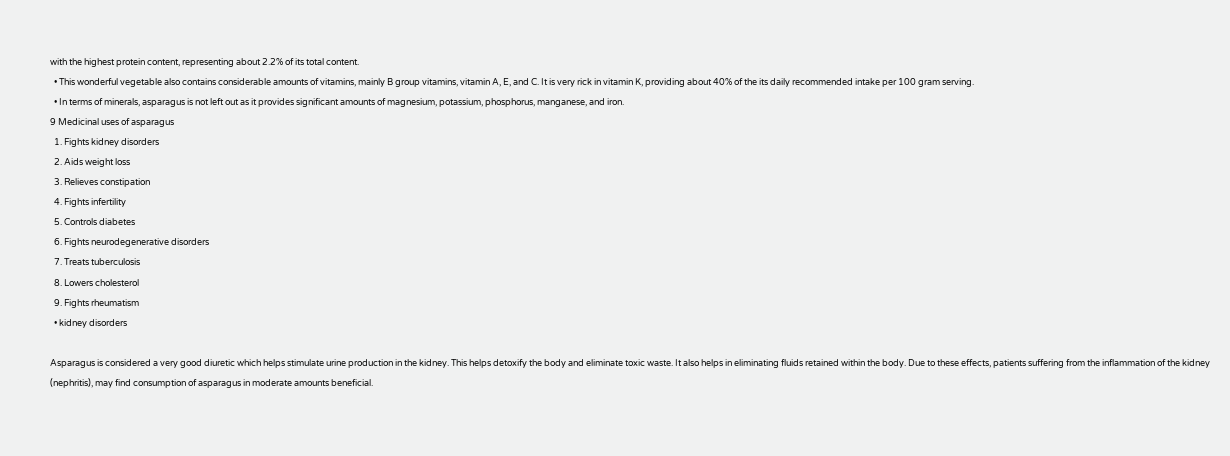with the highest protein content, representing about 2.2% of its total content.
  • This wonderful vegetable also contains considerable amounts of vitamins, mainly B group vitamins, vitamin A, E, and C. It is very rick in vitamin K, providing about 40% of the its daily recommended intake per 100 gram serving.
  • In terms of minerals, asparagus is not left out as it provides significant amounts of magnesium, potassium, phosphorus, manganese, and iron.
9 Medicinal uses of asparagus
  1. Fights kidney disorders
  2. Aids weight loss
  3. Relieves constipation
  4. Fights infertility
  5. Controls diabetes
  6. Fights neurodegenerative disorders
  7. Treats tuberculosis
  8. Lowers cholesterol
  9. Fights rheumatism
  • kidney disorders

Asparagus is considered a very good diuretic which helps stimulate urine production in the kidney. This helps detoxify the body and eliminate toxic waste. It also helps in eliminating fluids retained within the body. Due to these effects, patients suffering from the inflammation of the kidney (nephritis), may find consumption of asparagus in moderate amounts beneficial.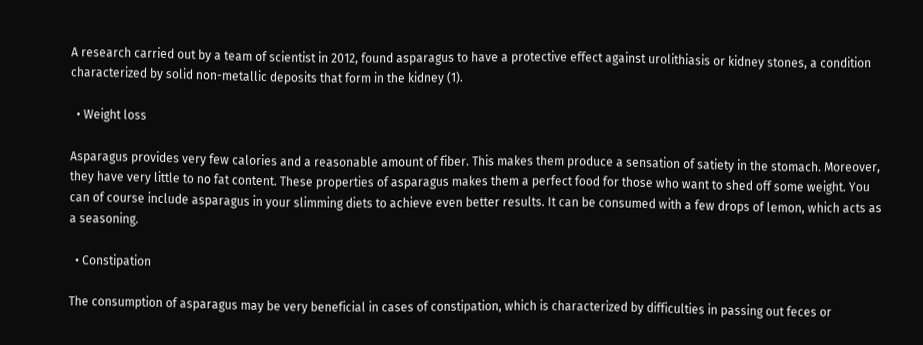A research carried out by a team of scientist in 2012, found asparagus to have a protective effect against urolithiasis or kidney stones, a condition characterized by solid non-metallic deposits that form in the kidney (1).

  • Weight loss

Asparagus provides very few calories and a reasonable amount of fiber. This makes them produce a sensation of satiety in the stomach. Moreover, they have very little to no fat content. These properties of asparagus makes them a perfect food for those who want to shed off some weight. You can of course include asparagus in your slimming diets to achieve even better results. It can be consumed with a few drops of lemon, which acts as a seasoning.

  • Constipation

The consumption of asparagus may be very beneficial in cases of constipation, which is characterized by difficulties in passing out feces or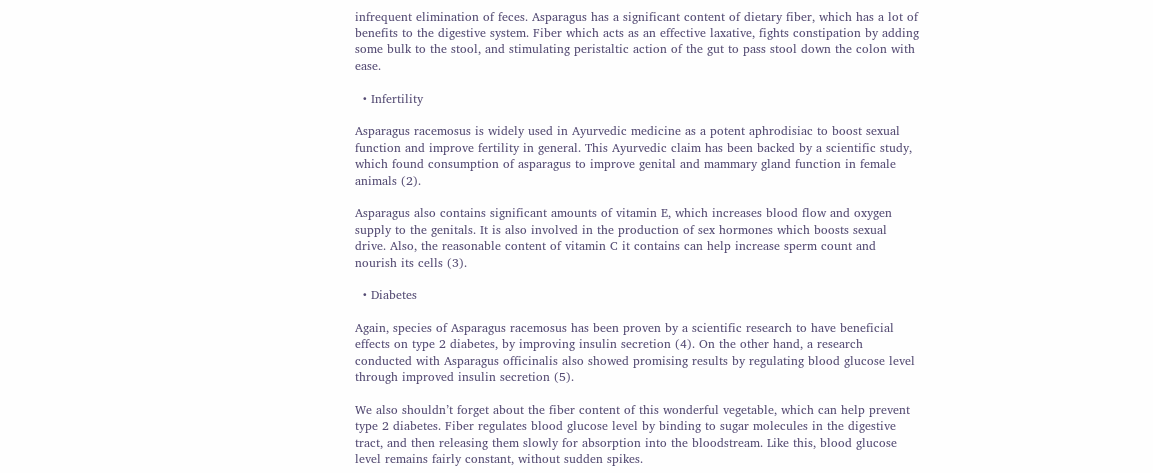infrequent elimination of feces. Asparagus has a significant content of dietary fiber, which has a lot of benefits to the digestive system. Fiber which acts as an effective laxative, fights constipation by adding some bulk to the stool, and stimulating peristaltic action of the gut to pass stool down the colon with ease.

  • Infertility

Asparagus racemosus is widely used in Ayurvedic medicine as a potent aphrodisiac to boost sexual function and improve fertility in general. This Ayurvedic claim has been backed by a scientific study, which found consumption of asparagus to improve genital and mammary gland function in female animals (2).

Asparagus also contains significant amounts of vitamin E, which increases blood flow and oxygen supply to the genitals. It is also involved in the production of sex hormones which boosts sexual drive. Also, the reasonable content of vitamin C it contains can help increase sperm count and nourish its cells (3).

  • Diabetes

Again, species of Asparagus racemosus has been proven by a scientific research to have beneficial effects on type 2 diabetes, by improving insulin secretion (4). On the other hand, a research conducted with Asparagus officinalis also showed promising results by regulating blood glucose level through improved insulin secretion (5).

We also shouldn’t forget about the fiber content of this wonderful vegetable, which can help prevent type 2 diabetes. Fiber regulates blood glucose level by binding to sugar molecules in the digestive tract, and then releasing them slowly for absorption into the bloodstream. Like this, blood glucose level remains fairly constant, without sudden spikes.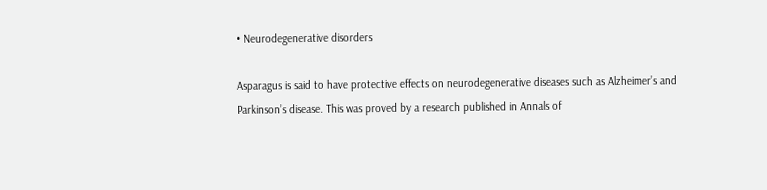• Neurodegenerative disorders

Asparagus is said to have protective effects on neurodegenerative diseases such as Alzheimer’s and Parkinson’s disease. This was proved by a research published in Annals of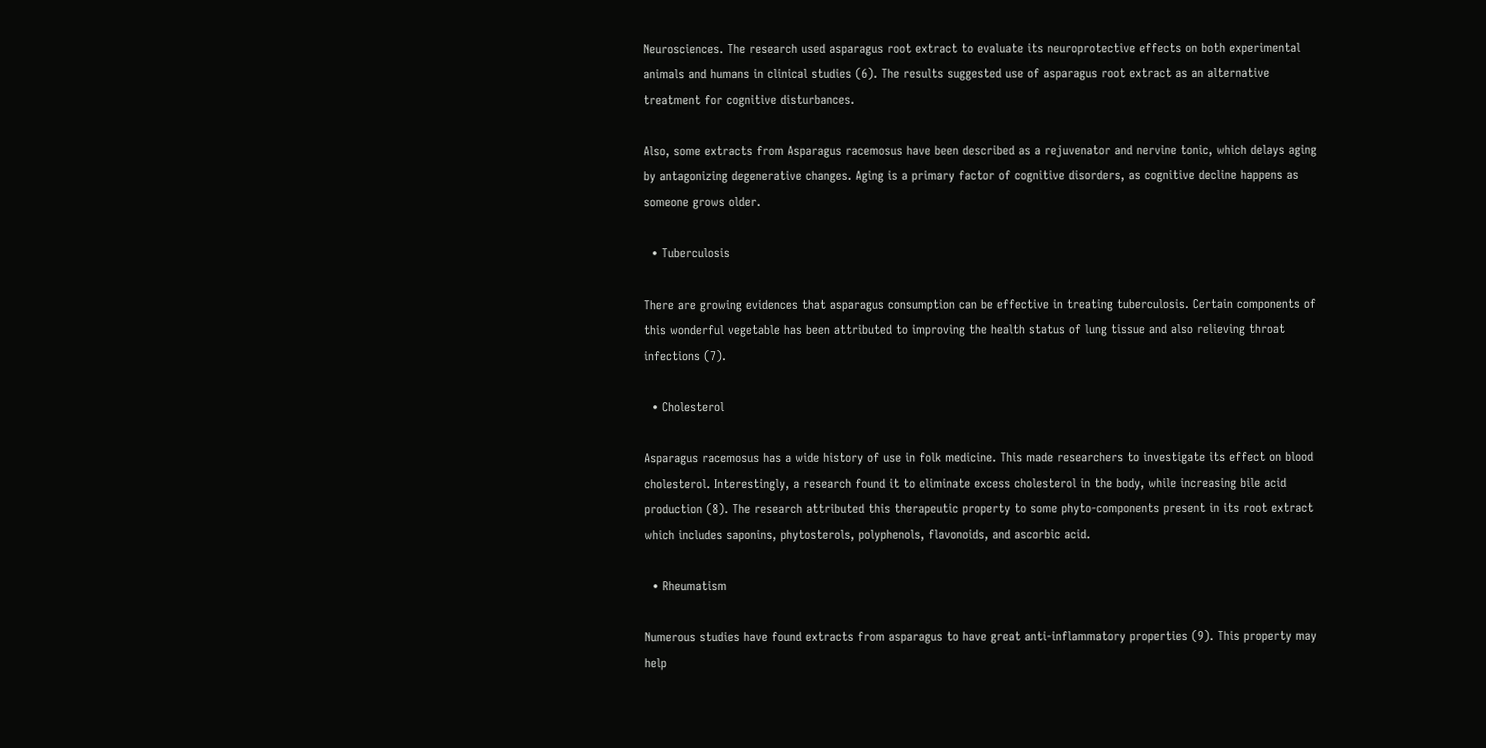Neurosciences. The research used asparagus root extract to evaluate its neuroprotective effects on both experimental animals and humans in clinical studies (6). The results suggested use of asparagus root extract as an alternative treatment for cognitive disturbances.

Also, some extracts from Asparagus racemosus have been described as a rejuvenator and nervine tonic, which delays aging by antagonizing degenerative changes. Aging is a primary factor of cognitive disorders, as cognitive decline happens as someone grows older.

  • Tuberculosis

There are growing evidences that asparagus consumption can be effective in treating tuberculosis. Certain components of this wonderful vegetable has been attributed to improving the health status of lung tissue and also relieving throat infections (7).

  • Cholesterol

Asparagus racemosus has a wide history of use in folk medicine. This made researchers to investigate its effect on blood cholesterol. Interestingly, a research found it to eliminate excess cholesterol in the body, while increasing bile acid production (8). The research attributed this therapeutic property to some phyto-components present in its root extract which includes saponins, phytosterols, polyphenols, flavonoids, and ascorbic acid.

  • Rheumatism

Numerous studies have found extracts from asparagus to have great anti-inflammatory properties (9). This property may help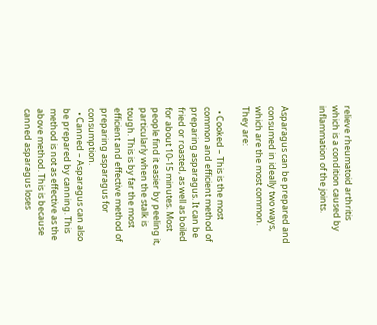relieve rheumatoid arthritis which is a condition caused by inflammation of the joints.


Asparagus can be prepared and consumed in ideally two ways, which are the most common. They are:

  • Cooked – This is the most common and efficient method of preparing asparagus. It can be fried or roasted, as well as boiled for about 10-15 minutes. Most people find it easier by peeling it, particularly when the stalk is tough. This is by far the most efficient and effective method of preparing asparagus for consumption.
  • Canned – Asparagus can also be prepared by canning. This method is not as effective as the above method. This is because canned asparagus loses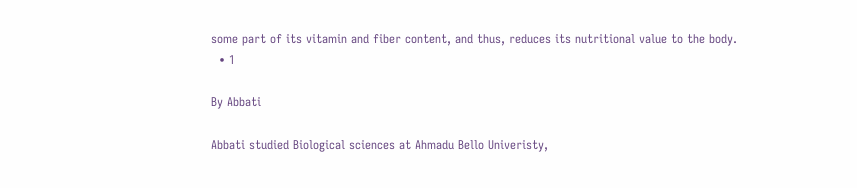some part of its vitamin and fiber content, and thus, reduces its nutritional value to the body.
  • 1

By Abbati

Abbati studied Biological sciences at Ahmadu Bello Univeristy,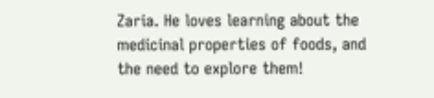Zaria. He loves learning about the medicinal properties of foods, and the need to explore them!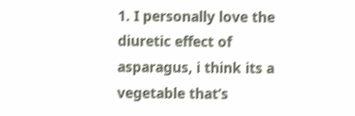1. I personally love the diuretic effect of asparagus, i think its a vegetable that’s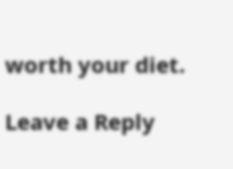worth your diet.

Leave a Reply